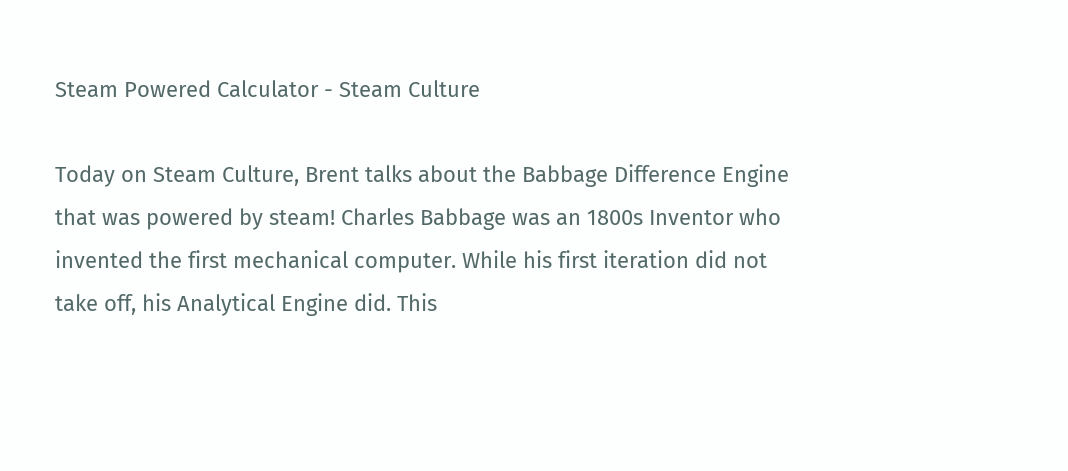Steam Powered Calculator - Steam Culture

Today on Steam Culture, Brent talks about the Babbage Difference Engine that was powered by steam! Charles Babbage was an 1800s Inventor who invented the first mechanical computer. While his first iteration did not take off, his Analytical Engine did. This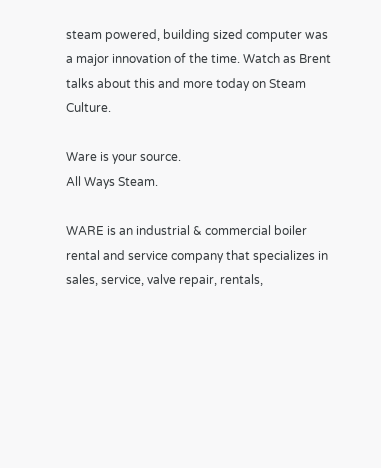steam powered, building sized computer was a major innovation of the time. Watch as Brent talks about this and more today on Steam Culture.

Ware is your source.
All Ways Steam.

WARE is an industrial & commercial boiler rental and service company that specializes in sales, service, valve repair, rentals,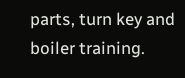parts, turn key and boiler training.